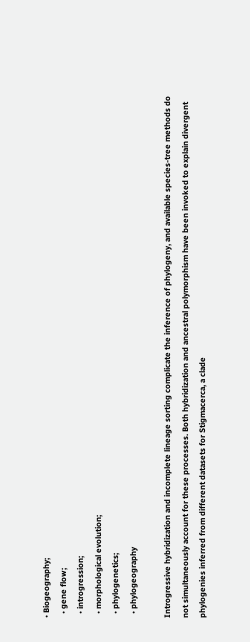• Biogeography;
  • gene flow;
  • introgression;
  • morphological evolution;
  • phylogenetics;
  • phylogeography

Introgressive hybridization and incomplete lineage sorting complicate the inference of phylogeny, and available species-tree methods do not simultaneously account for these processes. Both hybridization and ancestral polymorphism have been invoked to explain divergent phylogenies inferred from different datasets for Stigmacerca, a clade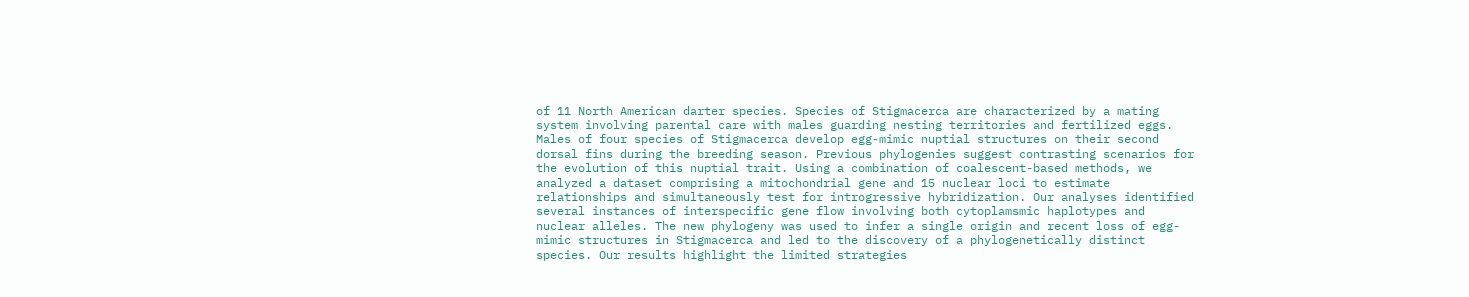of 11 North American darter species. Species of Stigmacerca are characterized by a mating system involving parental care with males guarding nesting territories and fertilized eggs. Males of four species of Stigmacerca develop egg-mimic nuptial structures on their second dorsal fins during the breeding season. Previous phylogenies suggest contrasting scenarios for the evolution of this nuptial trait. Using a combination of coalescent-based methods, we analyzed a dataset comprising a mitochondrial gene and 15 nuclear loci to estimate relationships and simultaneously test for introgressive hybridization. Our analyses identified several instances of interspecific gene flow involving both cytoplamsmic haplotypes and nuclear alleles. The new phylogeny was used to infer a single origin and recent loss of egg-mimic structures in Stigmacerca and led to the discovery of a phylogenetically distinct species. Our results highlight the limited strategies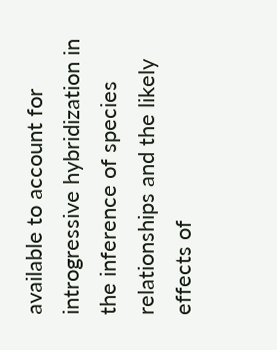available to account for introgressive hybridization in the inference of species relationships and the likely effects of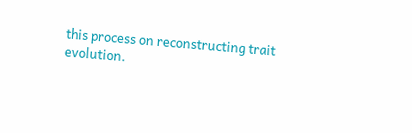this process on reconstructing trait evolution.